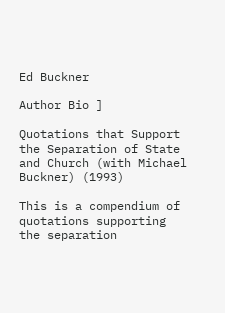Ed Buckner

Author Bio ]

Quotations that Support the Separation of State and Church (with Michael Buckner) (1993)

This is a compendium of quotations supporting the separation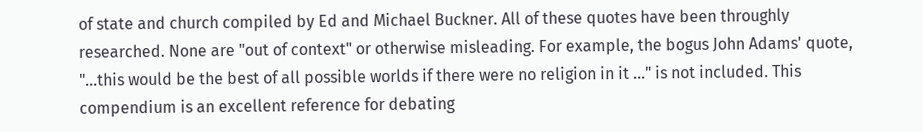of state and church compiled by Ed and Michael Buckner. All of these quotes have been throughly researched. None are "out of context" or otherwise misleading. For example, the bogus John Adams' quote, "...this would be the best of all possible worlds if there were no religion in it ..." is not included. This compendium is an excellent reference for debating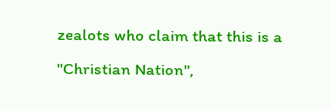zealots who claim that this is a "Christian Nation",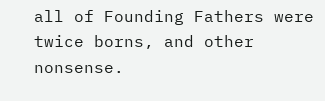all of Founding Fathers were twice borns, and other nonsense.